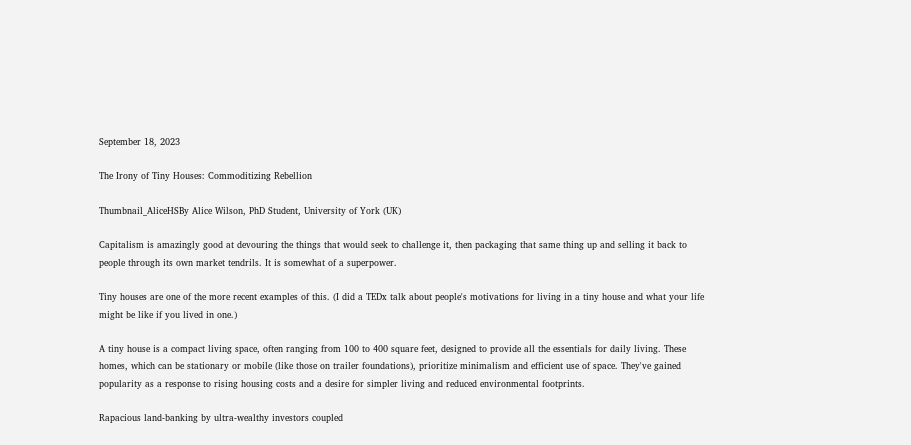September 18, 2023

The Irony of Tiny Houses: Commoditizing Rebellion

Thumbnail_AliceHSBy Alice Wilson, PhD Student, University of York (UK)

Capitalism is amazingly good at devouring the things that would seek to challenge it, then packaging that same thing up and selling it back to people through its own market tendrils. It is somewhat of a superpower.

Tiny houses are one of the more recent examples of this. (I did a TEDx talk about people's motivations for living in a tiny house and what your life might be like if you lived in one.)

A tiny house is a compact living space, often ranging from 100 to 400 square feet, designed to provide all the essentials for daily living. These homes, which can be stationary or mobile (like those on trailer foundations), prioritize minimalism and efficient use of space. They've gained popularity as a response to rising housing costs and a desire for simpler living and reduced environmental footprints.

Rapacious land-banking by ultra-wealthy investors coupled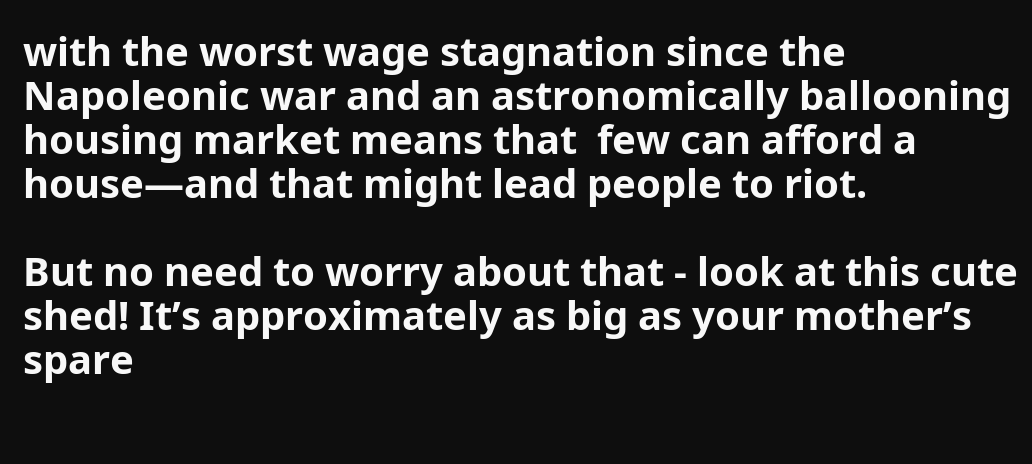with the worst wage stagnation since the Napoleonic war and an astronomically ballooning housing market means that  few can afford a house—and that might lead people to riot.

But no need to worry about that - look at this cute shed! It’s approximately as big as your mother’s spare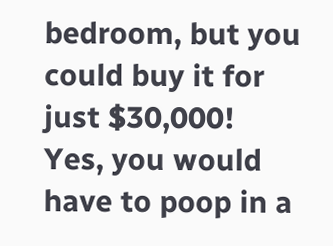bedroom, but you could buy it for just $30,000! Yes, you would have to poop in a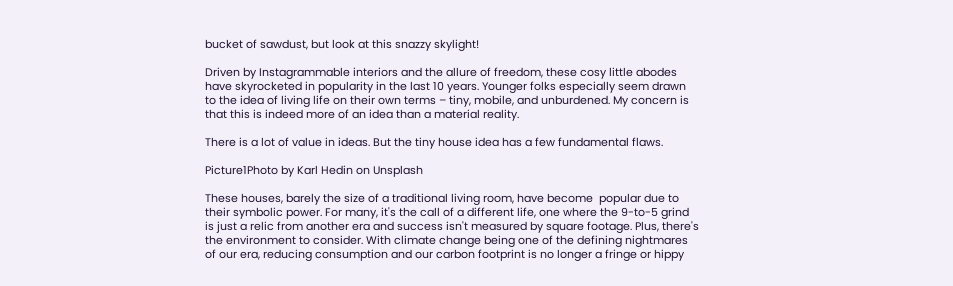bucket of sawdust, but look at this snazzy skylight!

Driven by Instagrammable interiors and the allure of freedom, these cosy little abodes have skyrocketed in popularity in the last 10 years. Younger folks especially seem drawn to the idea of living life on their own terms – tiny, mobile, and unburdened. My concern is that this is indeed more of an idea than a material reality.

There is a lot of value in ideas. But the tiny house idea has a few fundamental flaws.

Picture1Photo by Karl Hedin on Unsplash

These houses, barely the size of a traditional living room, have become  popular due to their symbolic power. For many, it's the call of a different life, one where the 9-to-5 grind is just a relic from another era and success isn't measured by square footage. Plus, there's the environment to consider. With climate change being one of the defining nightmares of our era, reducing consumption and our carbon footprint is no longer a fringe or hippy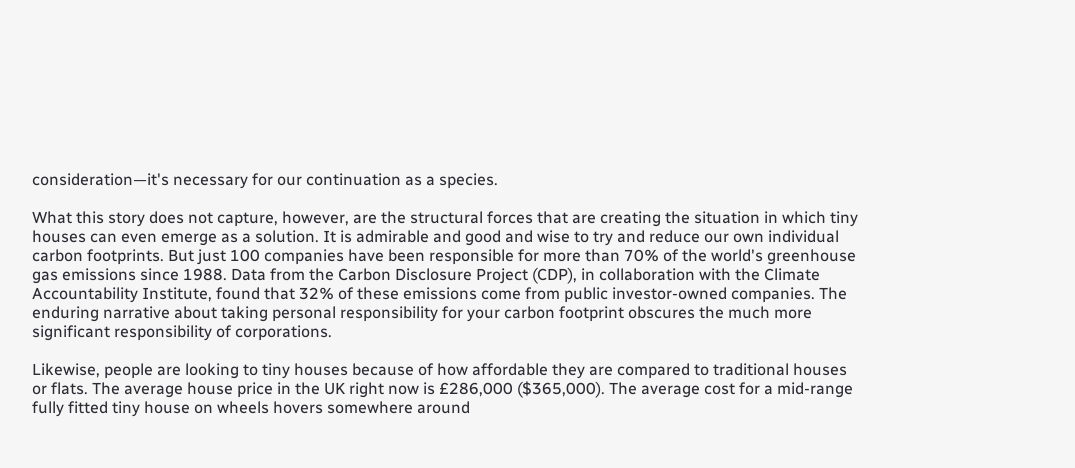consideration—it's necessary for our continuation as a species.

What this story does not capture, however, are the structural forces that are creating the situation in which tiny houses can even emerge as a solution. It is admirable and good and wise to try and reduce our own individual carbon footprints. But just 100 companies have been responsible for more than 70% of the world's greenhouse gas emissions since 1988. Data from the Carbon Disclosure Project (CDP), in collaboration with the Climate Accountability Institute, found that 32% of these emissions come from public investor-owned companies. The enduring narrative about taking personal responsibility for your carbon footprint obscures the much more significant responsibility of corporations.

Likewise, people are looking to tiny houses because of how affordable they are compared to traditional houses or flats. The average house price in the UK right now is £286,000 ($365,000). The average cost for a mid-range fully fitted tiny house on wheels hovers somewhere around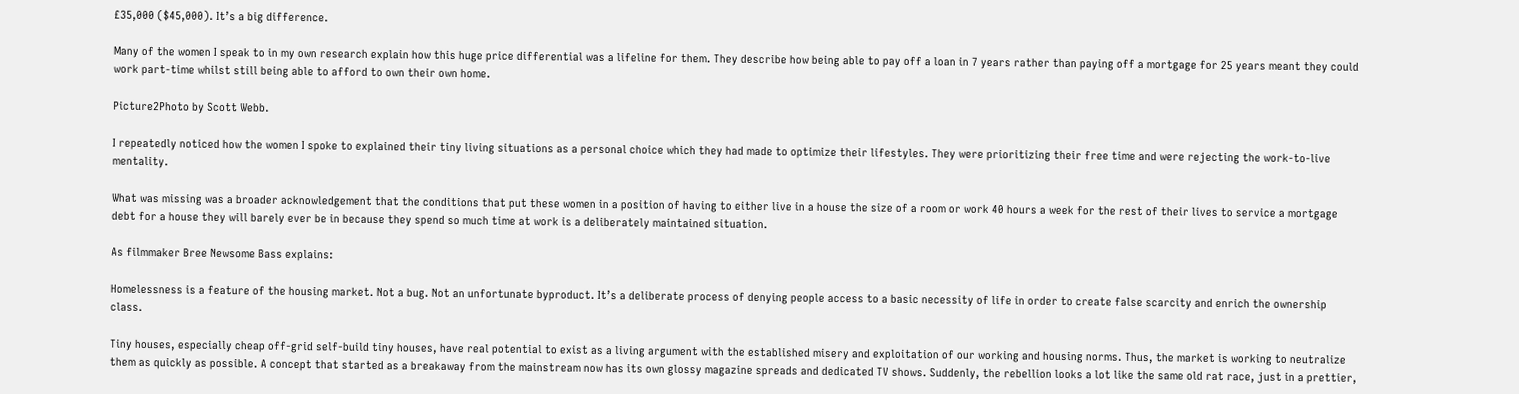£35,000 ($45,000). It’s a big difference.

Many of the women I speak to in my own research explain how this huge price differential was a lifeline for them. They describe how being able to pay off a loan in 7 years rather than paying off a mortgage for 25 years meant they could work part-time whilst still being able to afford to own their own home.

Picture2Photo by Scott Webb.

I repeatedly noticed how the women I spoke to explained their tiny living situations as a personal choice which they had made to optimize their lifestyles. They were prioritizing their free time and were rejecting the work-to-live mentality.

What was missing was a broader acknowledgement that the conditions that put these women in a position of having to either live in a house the size of a room or work 40 hours a week for the rest of their lives to service a mortgage debt for a house they will barely ever be in because they spend so much time at work is a deliberately maintained situation.

As filmmaker Bree Newsome Bass explains:

Homelessness is a feature of the housing market. Not a bug. Not an unfortunate byproduct. It’s a deliberate process of denying people access to a basic necessity of life in order to create false scarcity and enrich the ownership class.

Tiny houses, especially cheap off-grid self-build tiny houses, have real potential to exist as a living argument with the established misery and exploitation of our working and housing norms. Thus, the market is working to neutralize them as quickly as possible. A concept that started as a breakaway from the mainstream now has its own glossy magazine spreads and dedicated TV shows. Suddenly, the rebellion looks a lot like the same old rat race, just in a prettier,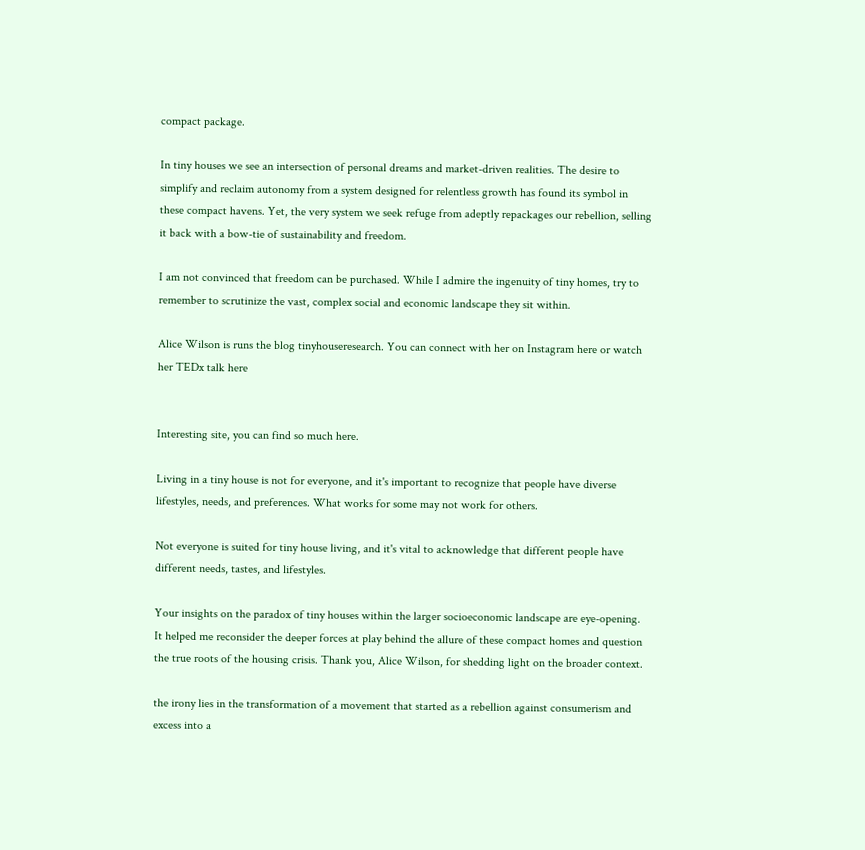compact package.

In tiny houses we see an intersection of personal dreams and market-driven realities. The desire to simplify and reclaim autonomy from a system designed for relentless growth has found its symbol in these compact havens. Yet, the very system we seek refuge from adeptly repackages our rebellion, selling it back with a bow-tie of sustainability and freedom.

I am not convinced that freedom can be purchased. While I admire the ingenuity of tiny homes, try to remember to scrutinize the vast, complex social and economic landscape they sit within.

Alice Wilson is runs the blog tinyhouseresearch. You can connect with her on Instagram here or watch her TEDx talk here


Interesting site, you can find so much here.

Living in a tiny house is not for everyone, and it's important to recognize that people have diverse lifestyles, needs, and preferences. What works for some may not work for others.

Not everyone is suited for tiny house living, and it's vital to acknowledge that different people have different needs, tastes, and lifestyles.

Your insights on the paradox of tiny houses within the larger socioeconomic landscape are eye-opening. It helped me reconsider the deeper forces at play behind the allure of these compact homes and question the true roots of the housing crisis. Thank you, Alice Wilson, for shedding light on the broader context.

the irony lies in the transformation of a movement that started as a rebellion against consumerism and excess into a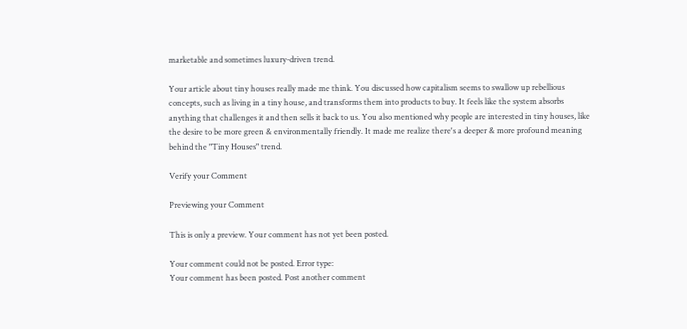marketable and sometimes luxury-driven trend.

Your article about tiny houses really made me think. You discussed how capitalism seems to swallow up rebellious concepts, such as living in a tiny house, and transforms them into products to buy. It feels like the system absorbs anything that challenges it and then sells it back to us. You also mentioned why people are interested in tiny houses, like the desire to be more green & environmentally friendly. It made me realize there's a deeper & more profound meaning behind the "Tiny Houses" trend.

Verify your Comment

Previewing your Comment

This is only a preview. Your comment has not yet been posted.

Your comment could not be posted. Error type:
Your comment has been posted. Post another comment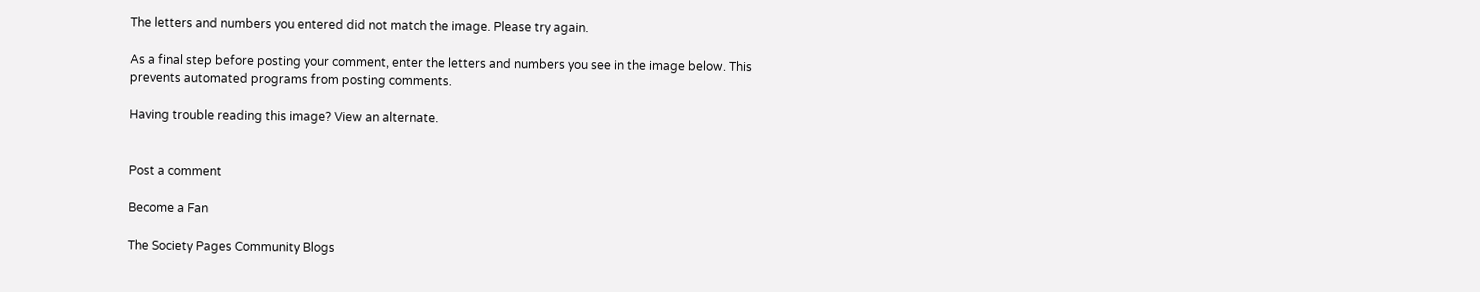The letters and numbers you entered did not match the image. Please try again.

As a final step before posting your comment, enter the letters and numbers you see in the image below. This prevents automated programs from posting comments.

Having trouble reading this image? View an alternate.


Post a comment

Become a Fan

The Society Pages Community Blogs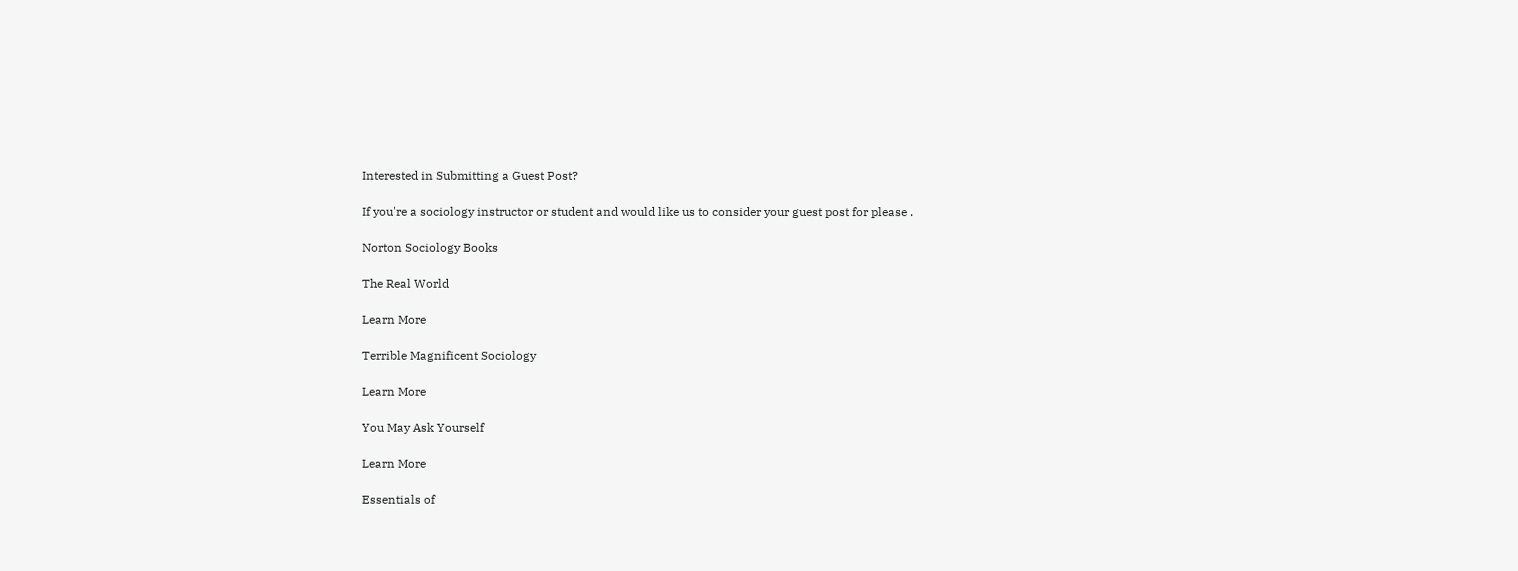Interested in Submitting a Guest Post?

If you're a sociology instructor or student and would like us to consider your guest post for please .

Norton Sociology Books

The Real World

Learn More

Terrible Magnificent Sociology

Learn More

You May Ask Yourself

Learn More

Essentials of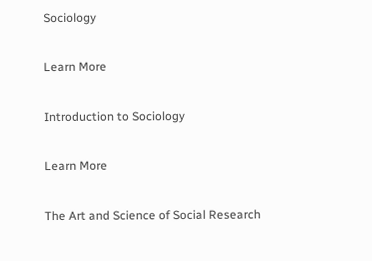Sociology

Learn More

Introduction to Sociology

Learn More

The Art and Science of Social Research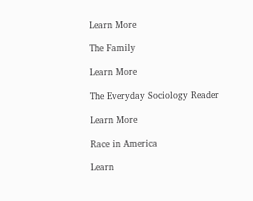Learn More

The Family

Learn More

The Everyday Sociology Reader

Learn More

Race in America

Learn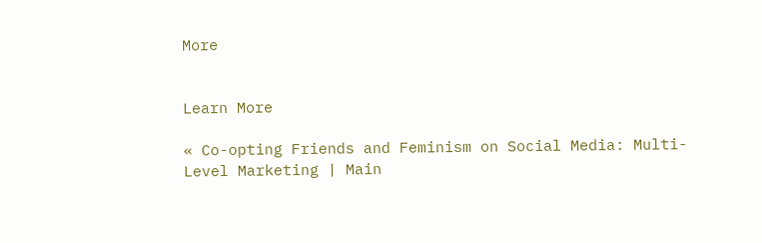More


Learn More

« Co-opting Friends and Feminism on Social Media: Multi-Level Marketing | Main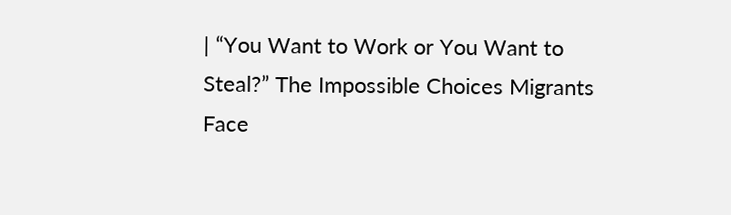| “You Want to Work or You Want to Steal?” The Impossible Choices Migrants Face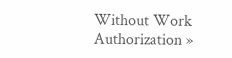Without Work Authorization »